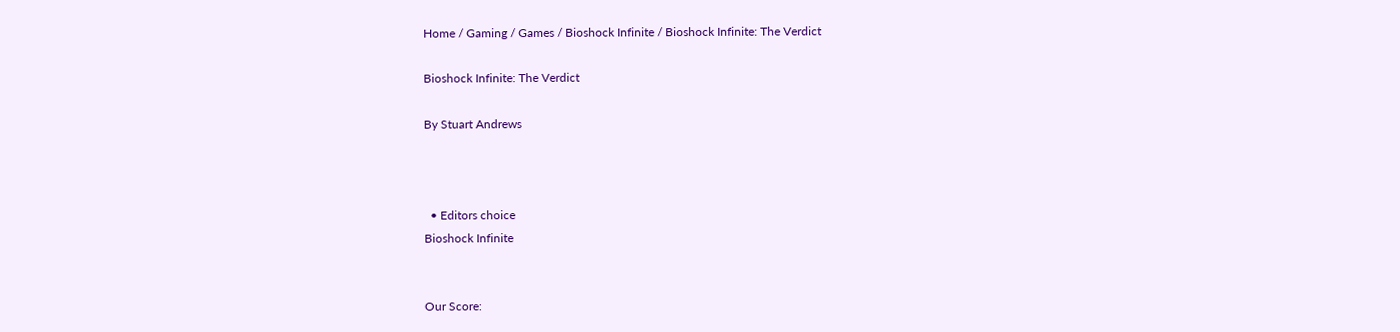Home / Gaming / Games / Bioshock Infinite / Bioshock Infinite: The Verdict

Bioshock Infinite: The Verdict

By Stuart Andrews



  • Editors choice
Bioshock Infinite


Our Score: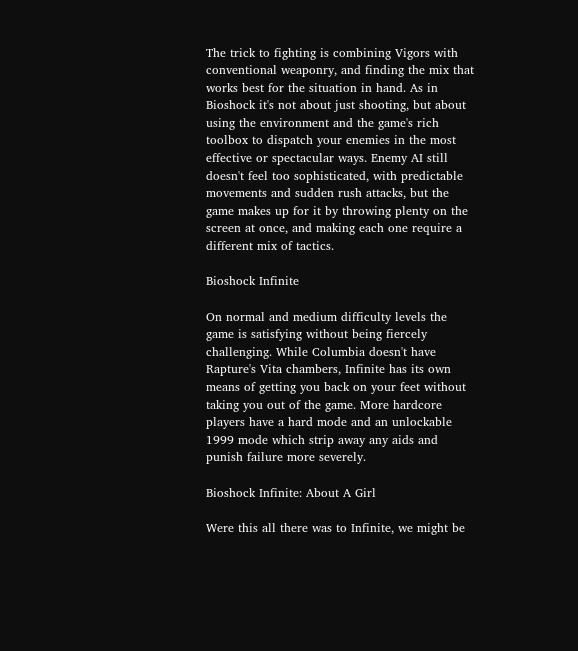The trick to fighting is combining Vigors with conventional weaponry, and finding the mix that works best for the situation in hand. As in Bioshock it's not about just shooting, but about using the environment and the game's rich toolbox to dispatch your enemies in the most effective or spectacular ways. Enemy AI still doesn't feel too sophisticated, with predictable movements and sudden rush attacks, but the game makes up for it by throwing plenty on the screen at once, and making each one require a different mix of tactics.

Bioshock Infinite

On normal and medium difficulty levels the game is satisfying without being fiercely challenging. While Columbia doesn't have Rapture's Vita chambers, Infinite has its own means of getting you back on your feet without taking you out of the game. More hardcore players have a hard mode and an unlockable 1999 mode which strip away any aids and punish failure more severely.

Bioshock Infinite: About A Girl

Were this all there was to Infinite, we might be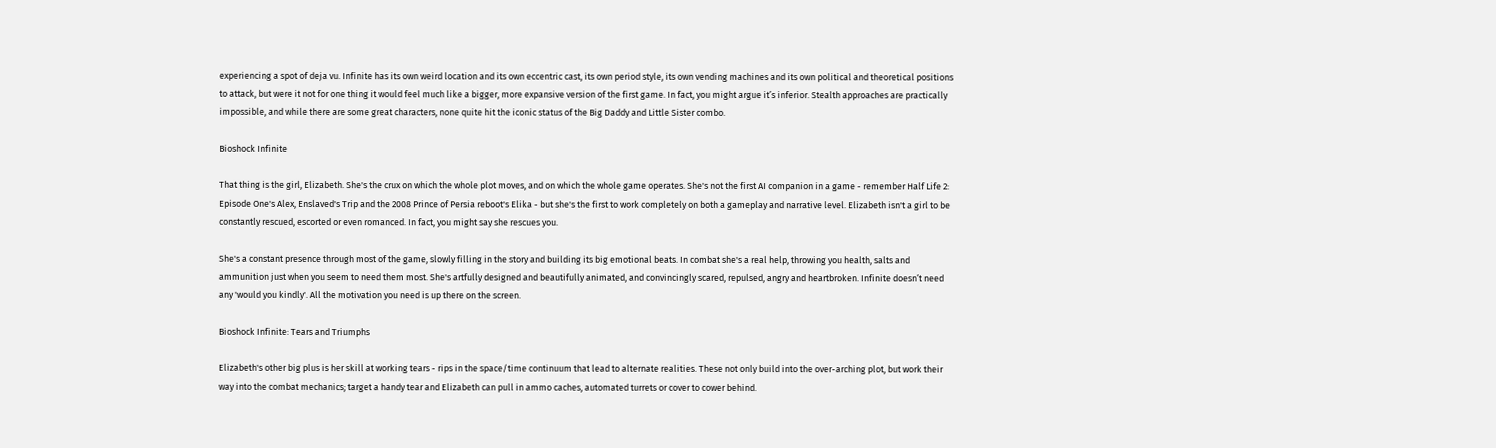experiencing a spot of deja vu. Infinite has its own weird location and its own eccentric cast, its own period style, its own vending machines and its own political and theoretical positions to attack, but were it not for one thing it would feel much like a bigger, more expansive version of the first game. In fact, you might argue it’s inferior. Stealth approaches are practically impossible, and while there are some great characters, none quite hit the iconic status of the Big Daddy and Little Sister combo.

Bioshock Infinite

That thing is the girl, Elizabeth. She's the crux on which the whole plot moves, and on which the whole game operates. She's not the first AI companion in a game - remember Half Life 2: Episode One's Alex, Enslaved's Trip and the 2008 Prince of Persia reboot's Elika - but she's the first to work completely on both a gameplay and narrative level. Elizabeth isn't a girl to be constantly rescued, escorted or even romanced. In fact, you might say she rescues you.

She's a constant presence through most of the game, slowly filling in the story and building its big emotional beats. In combat she's a real help, throwing you health, salts and ammunition just when you seem to need them most. She's artfully designed and beautifully animated, and convincingly scared, repulsed, angry and heartbroken. Infinite doesn’t need any 'would you kindly'. All the motivation you need is up there on the screen.

Bioshock Infinite: Tears and Triumphs

Elizabeth's other big plus is her skill at working tears - rips in the space/time continuum that lead to alternate realities. These not only build into the over-arching plot, but work their way into the combat mechanics; target a handy tear and Elizabeth can pull in ammo caches, automated turrets or cover to cower behind.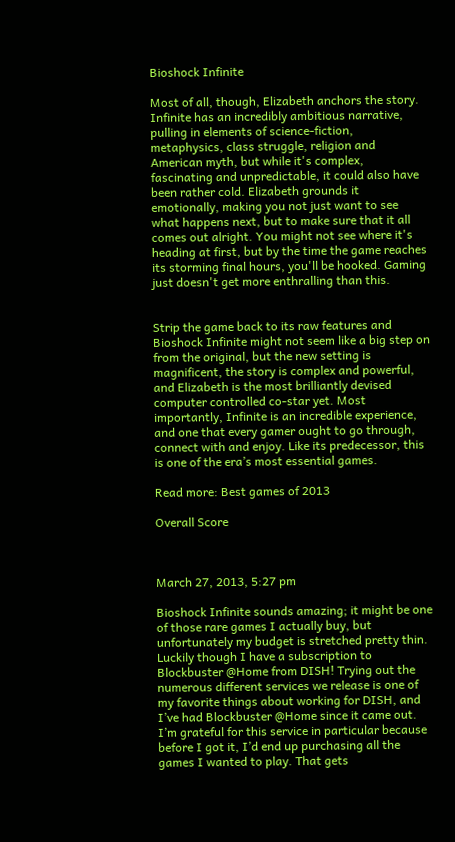Bioshock Infinite

Most of all, though, Elizabeth anchors the story. Infinite has an incredibly ambitious narrative, pulling in elements of science-fiction, metaphysics, class struggle, religion and American myth, but while it's complex, fascinating and unpredictable, it could also have been rather cold. Elizabeth grounds it emotionally, making you not just want to see what happens next, but to make sure that it all comes out alright. You might not see where it's heading at first, but by the time the game reaches its storming final hours, you'll be hooked. Gaming just doesn't get more enthralling than this.


Strip the game back to its raw features and Bioshock Infinite might not seem like a big step on from the original, but the new setting is magnificent, the story is complex and powerful, and Elizabeth is the most brilliantly devised computer controlled co-star yet. Most importantly, Infinite is an incredible experience, and one that every gamer ought to go through, connect with and enjoy. Like its predecessor, this is one of the era’s most essential games.

Read more: Best games of 2013

Overall Score



March 27, 2013, 5:27 pm

Bioshock Infinite sounds amazing; it might be one of those rare games I actually buy, but unfortunately my budget is stretched pretty thin. Luckily though I have a subscription to Blockbuster @Home from DISH! Trying out the numerous different services we release is one of my favorite things about working for DISH, and I’ve had Blockbuster @Home since it came out. I’m grateful for this service in particular because before I got it, I’d end up purchasing all the games I wanted to play. That gets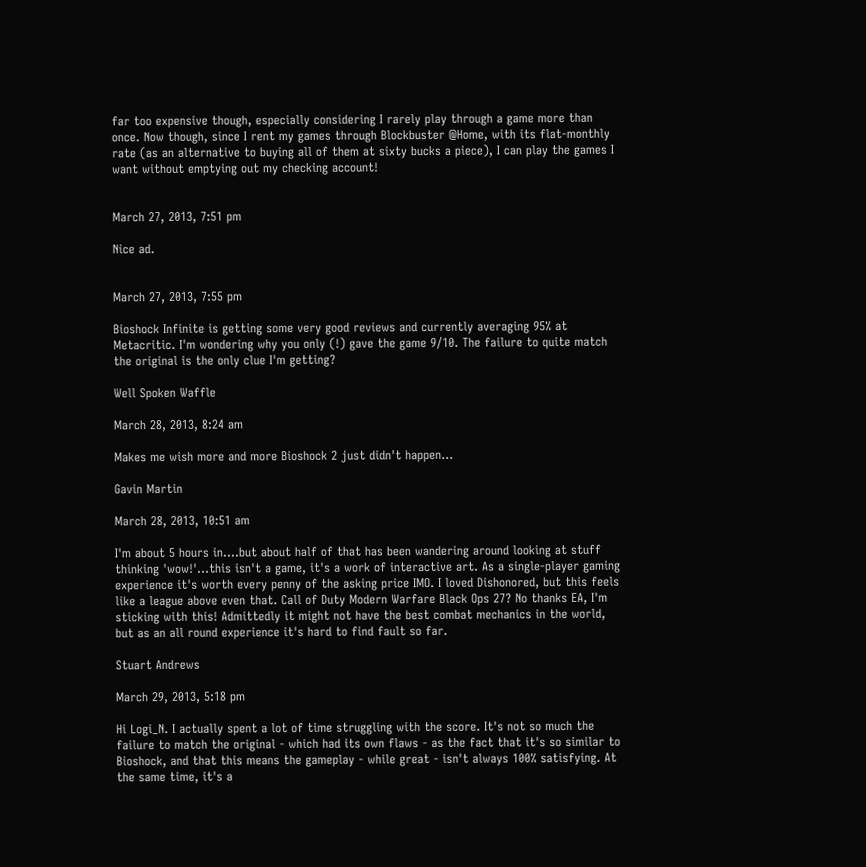far too expensive though, especially considering I rarely play through a game more than once. Now though, since I rent my games through Blockbuster @Home, with its flat-monthly rate (as an alternative to buying all of them at sixty bucks a piece), I can play the games I want without emptying out my checking account!


March 27, 2013, 7:51 pm

Nice ad.


March 27, 2013, 7:55 pm

Bioshock Infinite is getting some very good reviews and currently averaging 95% at Metacritic. I'm wondering why you only (!) gave the game 9/10. The failure to quite match the original is the only clue I'm getting?

Well Spoken Waffle

March 28, 2013, 8:24 am

Makes me wish more and more Bioshock 2 just didn't happen...

Gavin Martin

March 28, 2013, 10:51 am

I'm about 5 hours in....but about half of that has been wandering around looking at stuff thinking 'wow!'...this isn't a game, it's a work of interactive art. As a single-player gaming experience it's worth every penny of the asking price IMO. I loved Dishonored, but this feels like a league above even that. Call of Duty Modern Warfare Black Ops 27? No thanks EA, I'm sticking with this! Admittedly it might not have the best combat mechanics in the world, but as an all round experience it's hard to find fault so far.

Stuart Andrews

March 29, 2013, 5:18 pm

Hi Logi_N. I actually spent a lot of time struggling with the score. It's not so much the failure to match the original - which had its own flaws - as the fact that it's so similar to Bioshock, and that this means the gameplay - while great - isn't always 100% satisfying. At the same time, it's a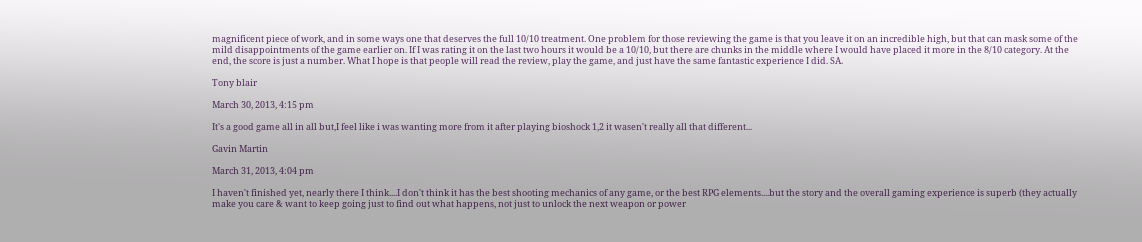magnificent piece of work, and in some ways one that deserves the full 10/10 treatment. One problem for those reviewing the game is that you leave it on an incredible high, but that can mask some of the mild disappointments of the game earlier on. If I was rating it on the last two hours it would be a 10/10, but there are chunks in the middle where I would have placed it more in the 8/10 category. At the end, the score is just a number. What I hope is that people will read the review, play the game, and just have the same fantastic experience I did. SA.

Tony blair

March 30, 2013, 4:15 pm

It's a good game all in all but,I feel like i was wanting more from it after playing bioshock 1,2 it wasen't really all that different...

Gavin Martin

March 31, 2013, 4:04 pm

I haven't finished yet, nearly there I think....I don't think it has the best shooting mechanics of any game, or the best RPG elements....but the story and the overall gaming experience is superb (they actually make you care & want to keep going just to find out what happens, not just to unlock the next weapon or power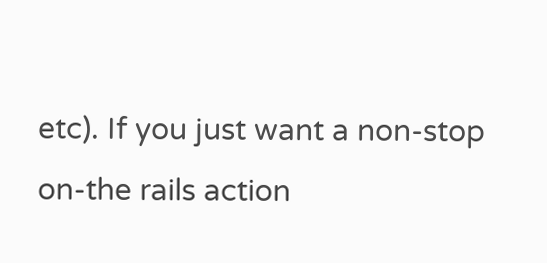etc). If you just want a non-stop on-the rails action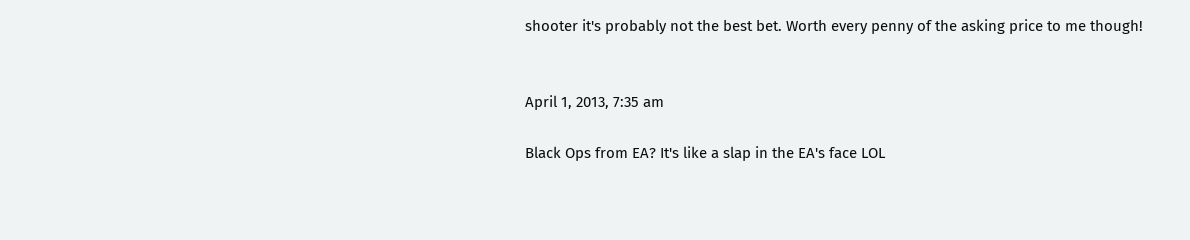shooter it's probably not the best bet. Worth every penny of the asking price to me though!


April 1, 2013, 7:35 am

Black Ops from EA? It's like a slap in the EA's face LOL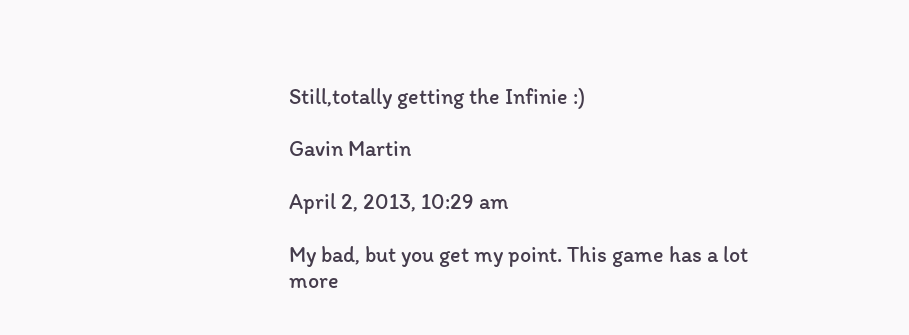Still,totally getting the Infinie :)

Gavin Martin

April 2, 2013, 10:29 am

My bad, but you get my point. This game has a lot more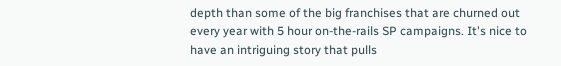depth than some of the big franchises that are churned out every year with 5 hour on-the-rails SP campaigns. It's nice to have an intriguing story that pulls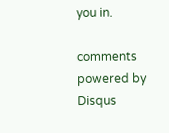you in.

comments powered by Disqus